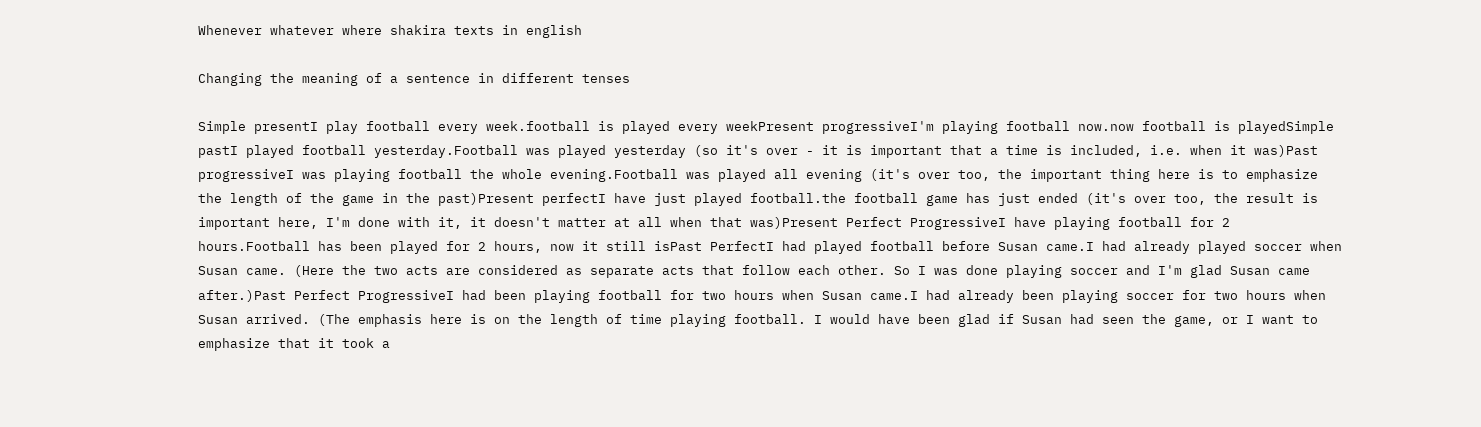Whenever whatever where shakira texts in english

Changing the meaning of a sentence in different tenses

Simple presentI play football every week.football is played every weekPresent progressiveI'm playing football now.now football is playedSimple pastI played football yesterday.Football was played yesterday (so it's over - it is important that a time is included, i.e. when it was)Past progressiveI was playing football the whole evening.Football was played all evening (it's over too, the important thing here is to emphasize the length of the game in the past)Present perfectI have just played football.the football game has just ended (it's over too, the result is important here, I'm done with it, it doesn't matter at all when that was)Present Perfect ProgressiveI have playing football for 2 hours.Football has been played for 2 hours, now it still isPast PerfectI had played football before Susan came.I had already played soccer when Susan came. (Here the two acts are considered as separate acts that follow each other. So I was done playing soccer and I'm glad Susan came after.)Past Perfect ProgressiveI had been playing football for two hours when Susan came.I had already been playing soccer for two hours when Susan arrived. (The emphasis here is on the length of time playing football. I would have been glad if Susan had seen the game, or I want to emphasize that it took a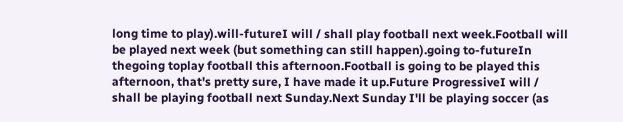long time to play).will-futureI will / shall play football next week.Football will be played next week (but something can still happen).going to-futureIn thegoing toplay football this afternoon.Football is going to be played this afternoon, that's pretty sure, I have made it up.Future ProgressiveI will / shall be playing football next Sunday.Next Sunday I'll be playing soccer (as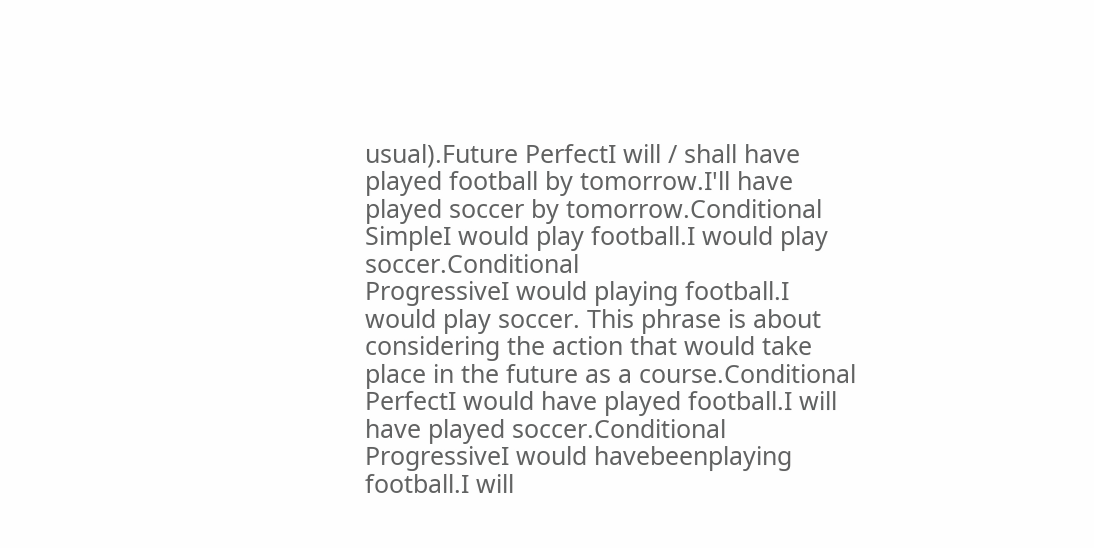usual).Future PerfectI will / shall have played football by tomorrow.I'll have played soccer by tomorrow.Conditional
SimpleI would play football.I would play soccer.Conditional
ProgressiveI would playing football.I would play soccer. This phrase is about considering the action that would take place in the future as a course.Conditional
PerfectI would have played football.I will have played soccer.Conditional
ProgressiveI would havebeenplaying football.I will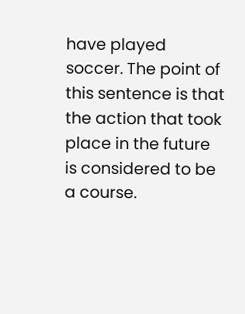have played soccer. The point of this sentence is that the action that took place in the future is considered to be a course.